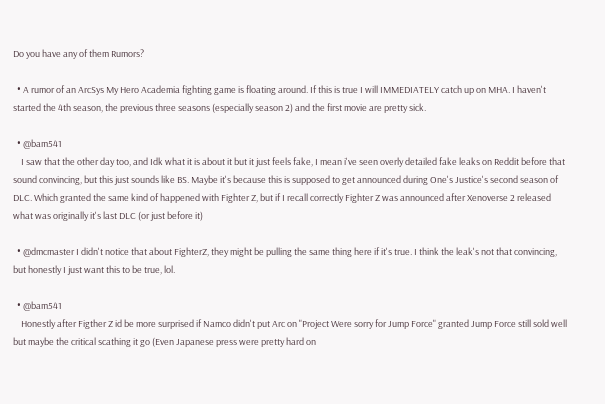Do you have any of them Rumors?

  • A rumor of an ArcSys My Hero Academia fighting game is floating around. If this is true I will IMMEDIATELY catch up on MHA. I haven't started the 4th season, the previous three seasons (especially season 2) and the first movie are pretty sick.

  • @bam541
    I saw that the other day too, and Idk what it is about it but it just feels fake, I mean i've seen overly detailed fake leaks on Reddit before that sound convincing, but this just sounds like BS. Maybe it's because this is supposed to get announced during One's Justice's second season of DLC. Which granted the same kind of happened with Fighter Z, but if I recall correctly Fighter Z was announced after Xenoverse 2 released what was originally it's last DLC (or just before it)

  • @dmcmaster I didn't notice that about FighterZ, they might be pulling the same thing here if it's true. I think the leak's not that convincing, but honestly I just want this to be true, lol.

  • @bam541
    Honestly after Figther Z id be more surprised if Namco didn't put Arc on "Project Were sorry for Jump Force" granted Jump Force still sold well but maybe the critical scathing it go (Even Japanese press were pretty hard on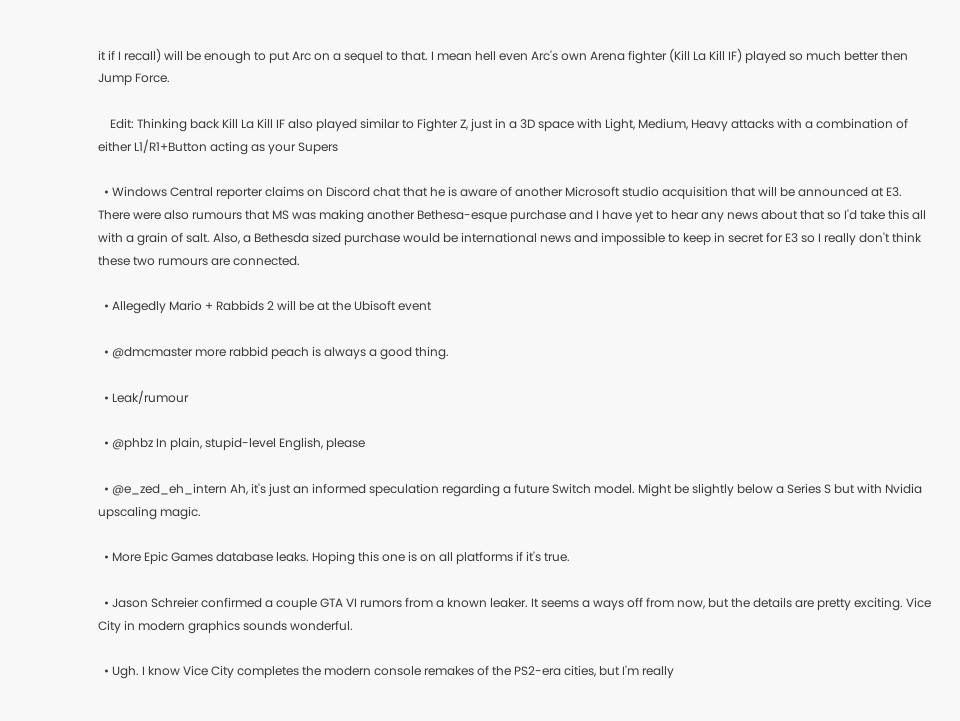it if I recall) will be enough to put Arc on a sequel to that. I mean hell even Arc's own Arena fighter (Kill La Kill IF) played so much better then Jump Force.

    Edit: Thinking back Kill La Kill IF also played similar to Fighter Z, just in a 3D space with Light, Medium, Heavy attacks with a combination of either L1/R1+Button acting as your Supers

  • Windows Central reporter claims on Discord chat that he is aware of another Microsoft studio acquisition that will be announced at E3. There were also rumours that MS was making another Bethesa-esque purchase and I have yet to hear any news about that so I'd take this all with a grain of salt. Also, a Bethesda sized purchase would be international news and impossible to keep in secret for E3 so I really don't think these two rumours are connected.

  • Allegedly Mario + Rabbids 2 will be at the Ubisoft event

  • @dmcmaster more rabbid peach is always a good thing.

  • Leak/rumour

  • @phbz In plain, stupid-level English, please

  • @e_zed_eh_intern Ah, it's just an informed speculation regarding a future Switch model. Might be slightly below a Series S but with Nvidia upscaling magic.

  • More Epic Games database leaks. Hoping this one is on all platforms if it's true.

  • Jason Schreier confirmed a couple GTA VI rumors from a known leaker. It seems a ways off from now, but the details are pretty exciting. Vice City in modern graphics sounds wonderful.

  • Ugh. I know Vice City completes the modern console remakes of the PS2-era cities, but I'm really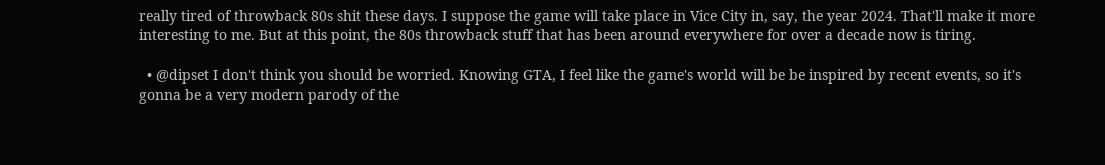really tired of throwback 80s shit these days. I suppose the game will take place in Vice City in, say, the year 2024. That'll make it more interesting to me. But at this point, the 80s throwback stuff that has been around everywhere for over a decade now is tiring.

  • @dipset I don't think you should be worried. Knowing GTA, I feel like the game's world will be be inspired by recent events, so it's gonna be a very modern parody of the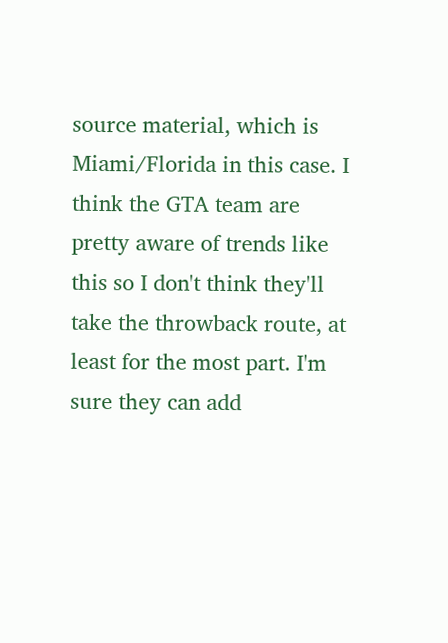source material, which is Miami/Florida in this case. I think the GTA team are pretty aware of trends like this so I don't think they'll take the throwback route, at least for the most part. I'm sure they can add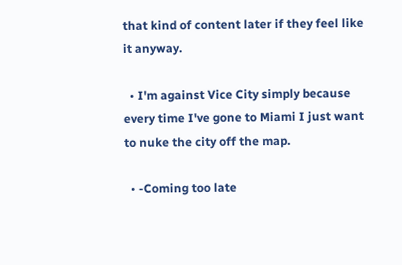that kind of content later if they feel like it anyway.

  • I'm against Vice City simply because every time I've gone to Miami I just want to nuke the city off the map.

  • -Coming too late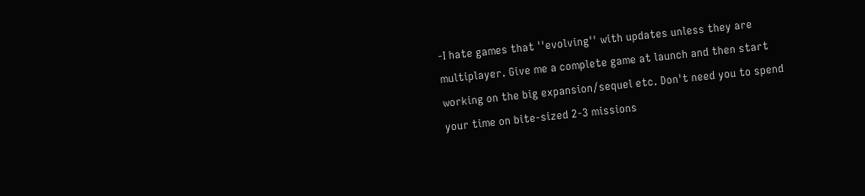-I hate games that ''evolving'' with updates unless they are multiplayer. Give me a complete game at launch and then start working on the big expansion/sequel etc. Don't need you to spend your time on bite-sized 2-3 missions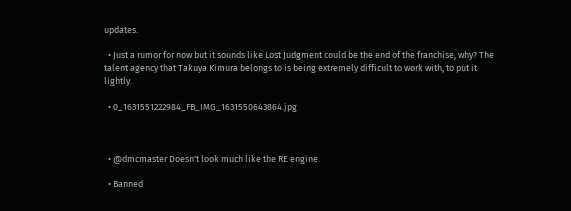updates.

  • Just a rumor for now but it sounds like Lost Judgment could be the end of the franchise, why? The talent agency that Takuya Kimura belongs to is being extremely difficult to work with, to put it lightly.

  • 0_1631551222984_FB_IMG_1631550643864.jpg



  • @dmcmaster Doesn't look much like the RE engine.

  • Banned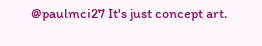@paulmci27 It's just concept art.